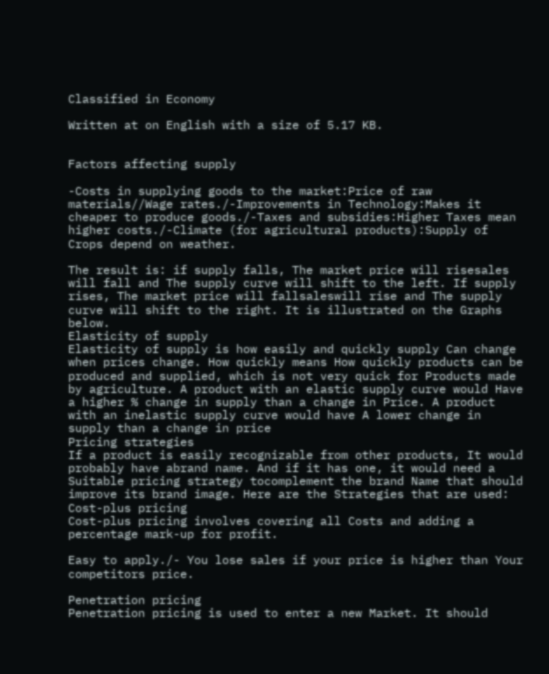Classified in Economy

Written at on English with a size of 5.17 KB.


Factors affecting supply

-Costs in supplying goods to the market:Price of raw materials//Wage rates./-Improvements in Technology:Makes it cheaper to produce goods./-Taxes and subsidies:Higher Taxes mean higher costs./-Climate (for agricultural products):Supply of Crops depend on weather.

The result is: if supply falls, The market price will risesales will fall and The supply curve will shift to the left. If supply rises, The market price will fallsaleswill rise and The supply curve will shift to the right. It is illustrated on the Graphs below.
Elasticity of supply
Elasticity of supply is how easily and quickly supply Can change when prices change. How quickly means How quickly products can be produced and supplied, which is not very quick for Products made by agriculture. A product with an elastic supply curve would Have a higher % change in supply than a change in Price. A product with an inelastic supply curve would have A lower change in supply than a change in price
Pricing strategies
If a product is easily recognizable from other products, It would probably have abrand name. And if it has one, it would need a Suitable pricing strategy tocomplement the brand Name that should improve its brand image. Here are the Strategies that are used:
Cost-plus pricing
Cost-plus pricing involves covering all Costs and adding a percentage mark-up for profit.

Easy to apply./- You lose sales if your price is higher than Your competitors price.

Penetration pricing
Penetration pricing is used to enter a new Market. It should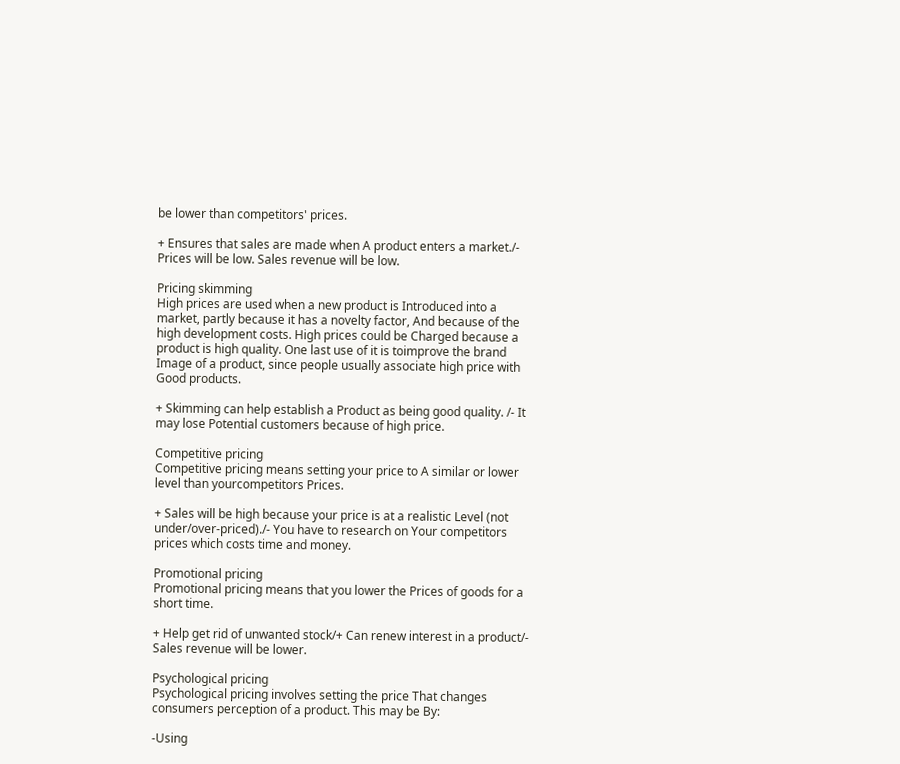be lower than competitors' prices.

+ Ensures that sales are made when A product enters a market./- Prices will be low. Sales revenue will be low.

Pricing skimming
High prices are used when a new product is Introduced into a market, partly because it has a novelty factor, And because of the high development costs. High prices could be Charged because a product is high quality. One last use of it is toimprove the brand Image of a product, since people usually associate high price with Good products.

+ Skimming can help establish a Product as being good quality. /- It may lose Potential customers because of high price.

Competitive pricing
Competitive pricing means setting your price to A similar or lower level than yourcompetitors Prices.

+ Sales will be high because your price is at a realistic Level (not under/over-priced)./- You have to research on Your competitors prices which costs time and money.

Promotional pricing
Promotional pricing means that you lower the Prices of goods for a short time.

+ Help get rid of unwanted stock/+ Can renew interest in a product/- Sales revenue will be lower.

Psychological pricing
Psychological pricing involves setting the price That changes consumers perception of a product. This may be By:

-Using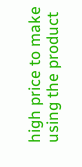high price to make using the product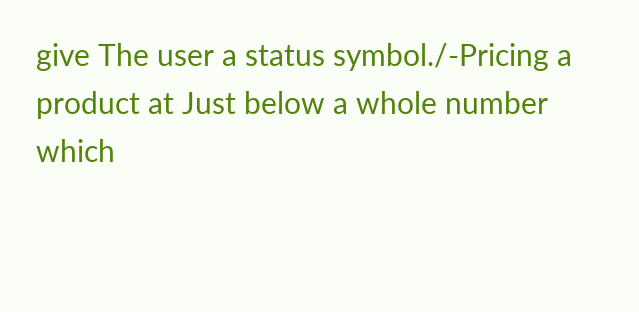give The user a status symbol./-Pricing a product at Just below a whole number which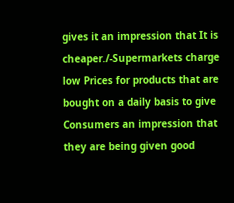gives it an impression that It is cheaper./-Supermarkets charge low Prices for products that are bought on a daily basis to give Consumers an impression that they are being given good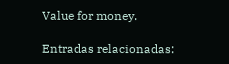Value for money.

Entradas relacionadas: